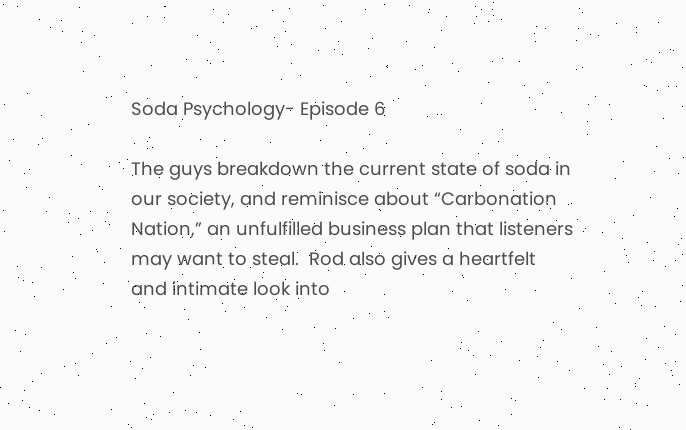Soda Psychology- Episode 6

The guys breakdown the current state of soda in our society, and reminisce about “Carbonation Nation,” an unfulfilled business plan that listeners may want to steal.  Rod also gives a heartfelt and intimate look into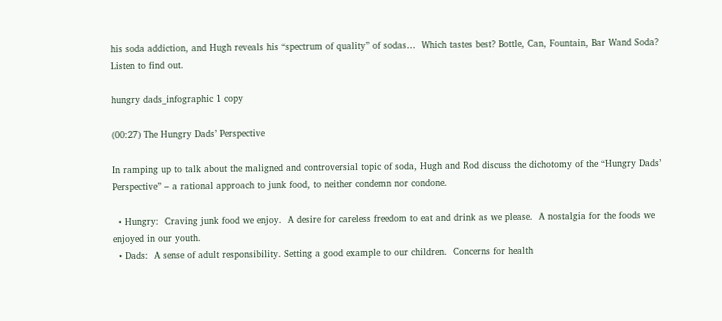his soda addiction, and Hugh reveals his “spectrum of quality” of sodas…  Which tastes best? Bottle, Can, Fountain, Bar Wand Soda?  Listen to find out.

hungry dads_infographic 1 copy

(00:27) The Hungry Dads’ Perspective

In ramping up to talk about the maligned and controversial topic of soda, Hugh and Rod discuss the dichotomy of the “Hungry Dads’ Perspective” – a rational approach to junk food, to neither condemn nor condone.

  • Hungry:  Craving junk food we enjoy.  A desire for careless freedom to eat and drink as we please.  A nostalgia for the foods we enjoyed in our youth.
  • Dads:  A sense of adult responsibility. Setting a good example to our children.  Concerns for health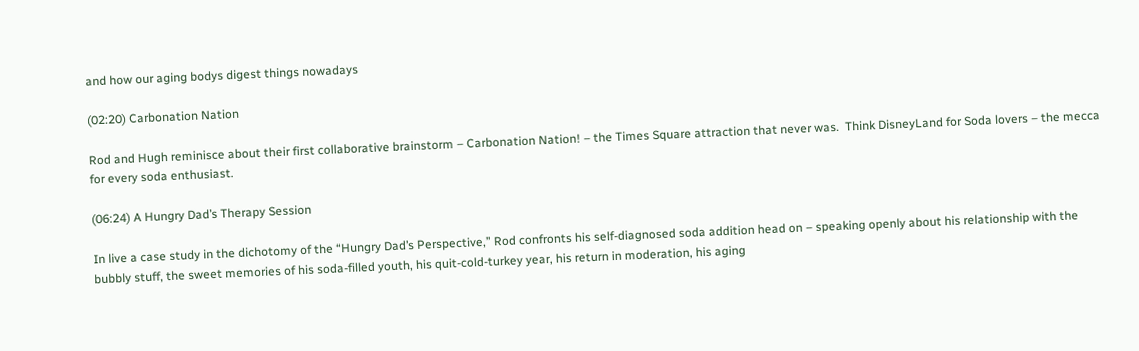and how our aging bodys digest things nowadays

(02:20) Carbonation Nation

Rod and Hugh reminisce about their first collaborative brainstorm – Carbonation Nation! – the Times Square attraction that never was.  Think DisneyLand for Soda lovers – the mecca for every soda enthusiast.

(06:24) A Hungry Dad’s Therapy Session

In live a case study in the dichotomy of the “Hungry Dad’s Perspective,” Rod confronts his self-diagnosed soda addition head on – speaking openly about his relationship with the bubbly stuff, the sweet memories of his soda-filled youth, his quit-cold-turkey year, his return in moderation, his aging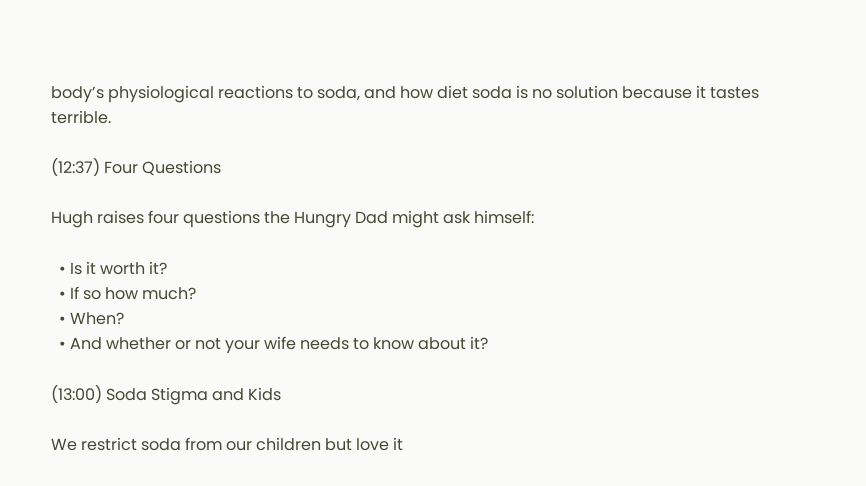body’s physiological reactions to soda, and how diet soda is no solution because it tastes terrible.

(12:37) Four Questions

Hugh raises four questions the Hungry Dad might ask himself:

  • Is it worth it?
  • If so how much?
  • When?
  • And whether or not your wife needs to know about it?

(13:00) Soda Stigma and Kids

We restrict soda from our children but love it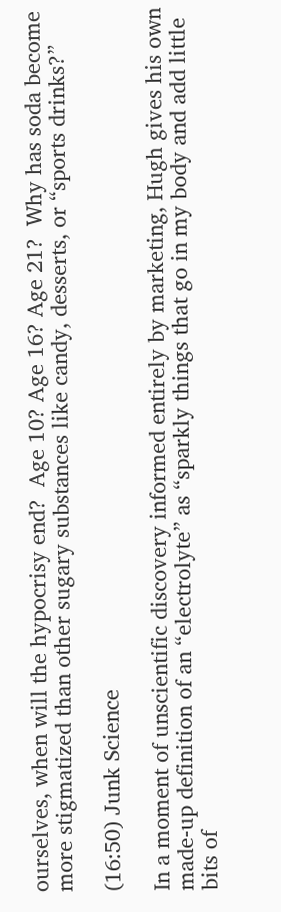ourselves, when will the hypocrisy end?  Age 10? Age 16? Age 21?  Why has soda become more stigmatized than other sugary substances like candy, desserts, or “sports drinks?”

(16:50) Junk Science

In a moment of unscientific discovery informed entirely by marketing, Hugh gives his own made-up definition of an “electrolyte” as “sparkly things that go in my body and add little bits of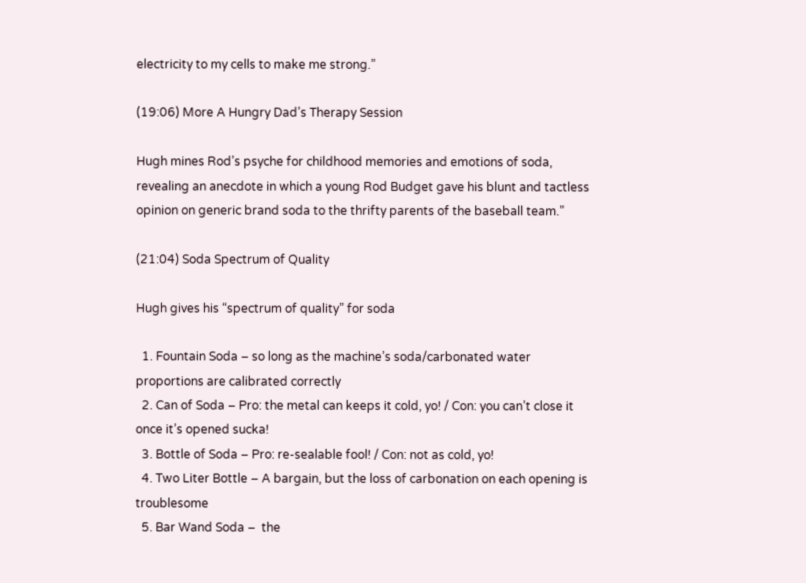electricity to my cells to make me strong.”

(19:06) More A Hungry Dad’s Therapy Session

Hugh mines Rod’s psyche for childhood memories and emotions of soda, revealing an anecdote in which a young Rod Budget gave his blunt and tactless opinion on generic brand soda to the thrifty parents of the baseball team.”

(21:04) Soda Spectrum of Quality

Hugh gives his “spectrum of quality” for soda

  1. Fountain Soda – so long as the machine’s soda/carbonated water proportions are calibrated correctly
  2. Can of Soda – Pro: the metal can keeps it cold, yo! / Con: you can’t close it once it’s opened sucka!
  3. Bottle of Soda – Pro: re-sealable fool! / Con: not as cold, yo!
  4. Two Liter Bottle – A bargain, but the loss of carbonation on each opening is troublesome
  5. Bar Wand Soda –  the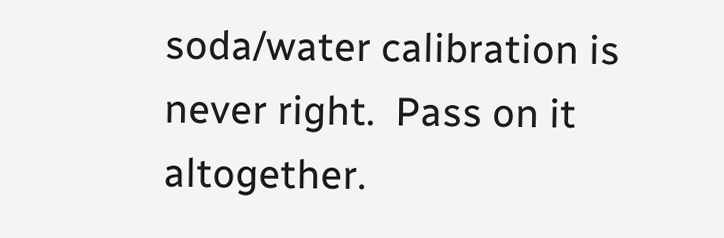soda/water calibration is never right.  Pass on it altogether.